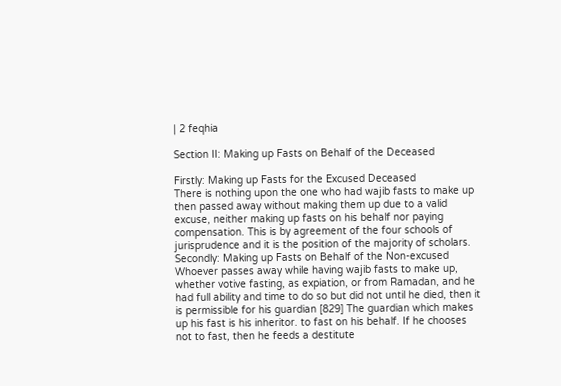| 2 feqhia

Section II: Making up Fasts on Behalf of the Deceased

Firstly: Making up Fasts for the Excused Deceased
There is nothing upon the one who had wajib fasts to make up then passed away without making them up due to a valid excuse, neither making up fasts on his behalf nor paying compensation. This is by agreement of the four schools of jurisprudence and it is the position of the majority of scholars.
Secondly: Making up Fasts on Behalf of the Non-excused
Whoever passes away while having wajib fasts to make up, whether votive fasting, as expiation, or from Ramadan, and he had full ability and time to do so but did not until he died, then it is permissible for his guardian [829] The guardian which makes up his fast is his inheritor. to fast on his behalf. If he chooses not to fast, then he feeds a destitute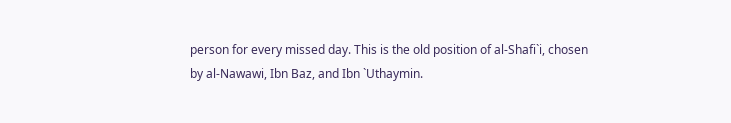person for every missed day. This is the old position of al-Shafi`i, chosen by al-Nawawi, Ibn Baz, and Ibn `Uthaymin.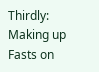Thirdly: Making up Fasts on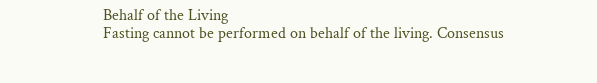Behalf of the Living
Fasting cannot be performed on behalf of the living. Consensus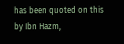has been quoted on this by Ibn Hazm,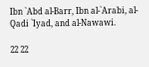Ibn `Abd al-Barr, Ibn al-`Arabi, al-Qadi `Iyad, and al-Nawawi.

22 22